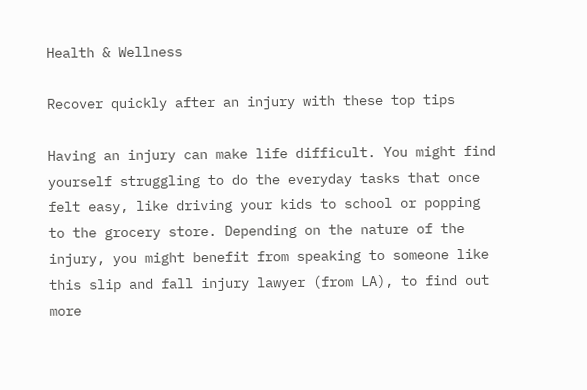Health & Wellness

Recover quickly after an injury with these top tips

Having an injury can make life difficult. You might find yourself struggling to do the everyday tasks that once felt easy, like driving your kids to school or popping to the grocery store. Depending on the nature of the injury, you might benefit from speaking to someone like this slip and fall injury lawyer (from LA), to find out more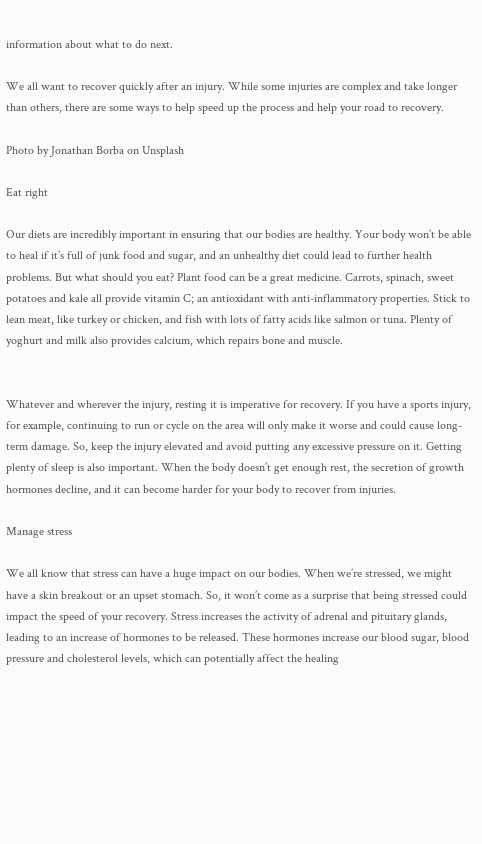information about what to do next.

We all want to recover quickly after an injury. While some injuries are complex and take longer than others, there are some ways to help speed up the process and help your road to recovery.

Photo by Jonathan Borba on Unsplash

Eat right

Our diets are incredibly important in ensuring that our bodies are healthy. Your body won’t be able to heal if it’s full of junk food and sugar, and an unhealthy diet could lead to further health problems. But what should you eat? Plant food can be a great medicine. Carrots, spinach, sweet potatoes and kale all provide vitamin C; an antioxidant with anti-inflammatory properties. Stick to lean meat, like turkey or chicken, and fish with lots of fatty acids like salmon or tuna. Plenty of yoghurt and milk also provides calcium, which repairs bone and muscle.


Whatever and wherever the injury, resting it is imperative for recovery. If you have a sports injury, for example, continuing to run or cycle on the area will only make it worse and could cause long-term damage. So, keep the injury elevated and avoid putting any excessive pressure on it. Getting plenty of sleep is also important. When the body doesn’t get enough rest, the secretion of growth hormones decline, and it can become harder for your body to recover from injuries.

Manage stress

We all know that stress can have a huge impact on our bodies. When we’re stressed, we might have a skin breakout or an upset stomach. So, it won’t come as a surprise that being stressed could impact the speed of your recovery. Stress increases the activity of adrenal and pituitary glands, leading to an increase of hormones to be released. These hormones increase our blood sugar, blood pressure and cholesterol levels, which can potentially affect the healing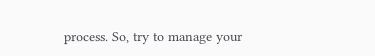process. So, try to manage your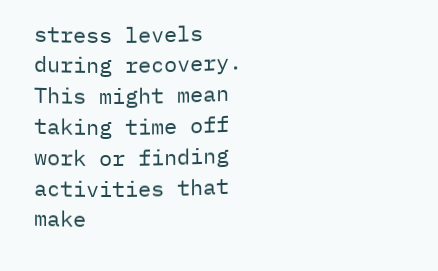stress levels during recovery. This might mean taking time off work or finding activities that make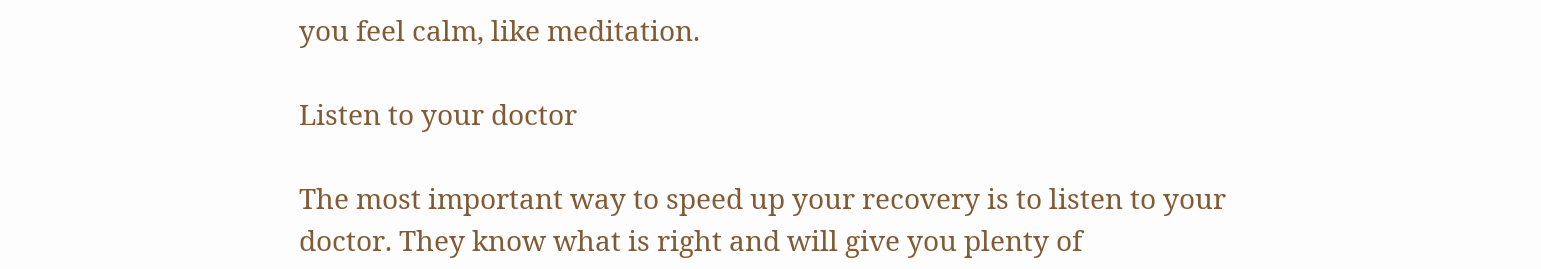you feel calm, like meditation.

Listen to your doctor

The most important way to speed up your recovery is to listen to your doctor. They know what is right and will give you plenty of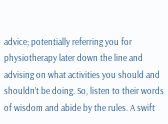advice; potentially referring you for physiotherapy later down the line and advising on what activities you should and shouldn’t be doing. So, listen to their words of wisdom and abide by the rules. A swift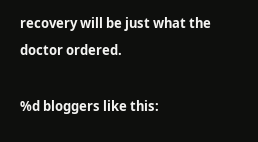recovery will be just what the doctor ordered.

%d bloggers like this: